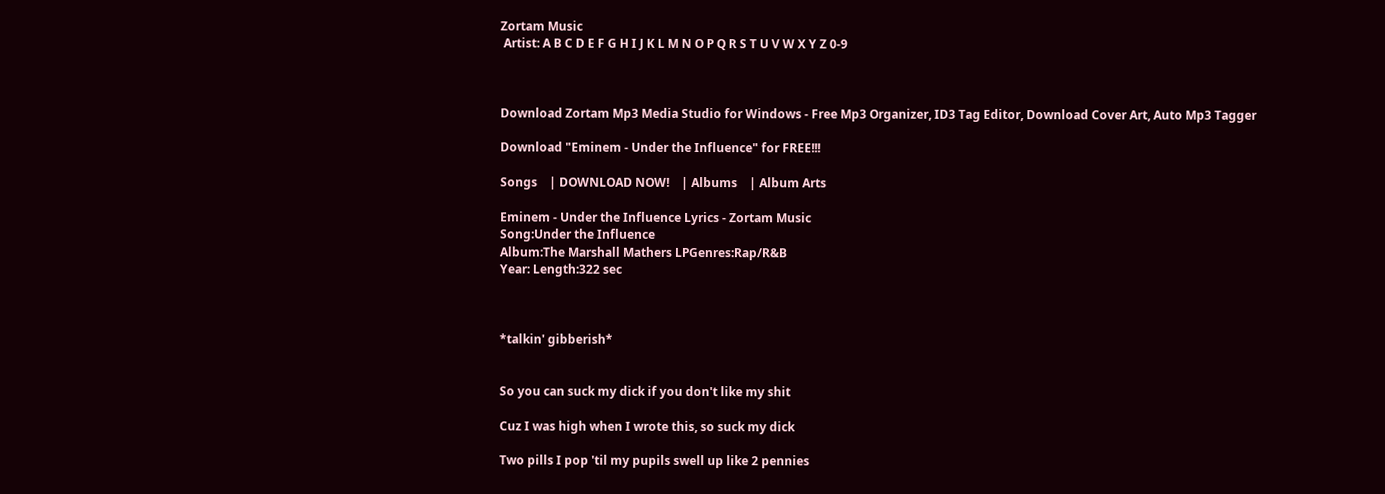Zortam Music
 Artist: A B C D E F G H I J K L M N O P Q R S T U V W X Y Z 0-9



Download Zortam Mp3 Media Studio for Windows - Free Mp3 Organizer, ID3 Tag Editor, Download Cover Art, Auto Mp3 Tagger

Download "Eminem - Under the Influence" for FREE!!!

Songs    | DOWNLOAD NOW!    | Albums    | Album Arts

Eminem - Under the Influence Lyrics - Zortam Music
Song:Under the Influence
Album:The Marshall Mathers LPGenres:Rap/R&B
Year: Length:322 sec



*talkin' gibberish*


So you can suck my dick if you don't like my shit

Cuz I was high when I wrote this, so suck my dick

Two pills I pop 'til my pupils swell up like 2 pennies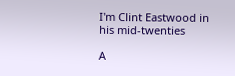I'm Clint Eastwood in his mid-twenties

A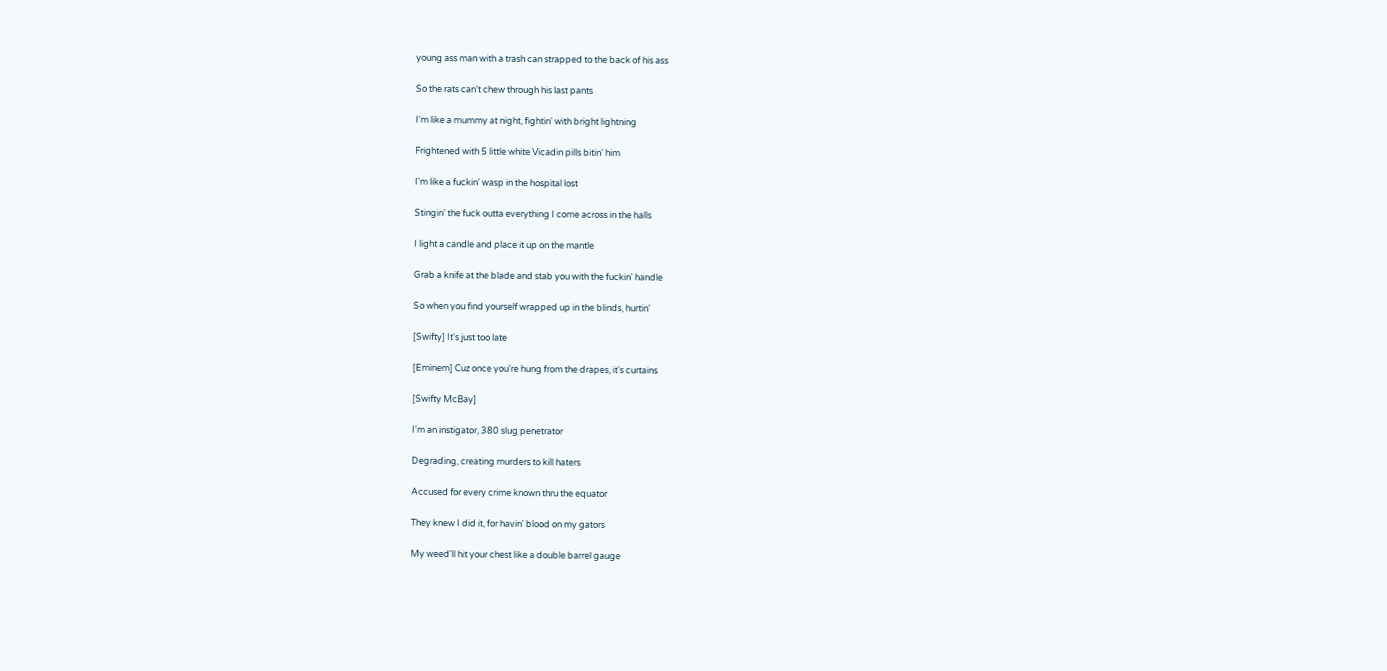young ass man with a trash can strapped to the back of his ass

So the rats can't chew through his last pants

I'm like a mummy at night, fightin' with bright lightning

Frightened with 5 little white Vicadin pills bitin' him

I'm like a fuckin' wasp in the hospital lost

Stingin' the fuck outta everything I come across in the halls

I light a candle and place it up on the mantle

Grab a knife at the blade and stab you with the fuckin' handle

So when you find yourself wrapped up in the blinds, hurtin'

[Swifty] It's just too late

[Eminem] Cuz once you're hung from the drapes, it's curtains

[Swifty McBay]

I'm an instigator, 380 slug penetrator

Degrading, creating murders to kill haters

Accused for every crime known thru the equator

They knew I did it, for havin' blood on my gators

My weed'll hit your chest like a double barrel gauge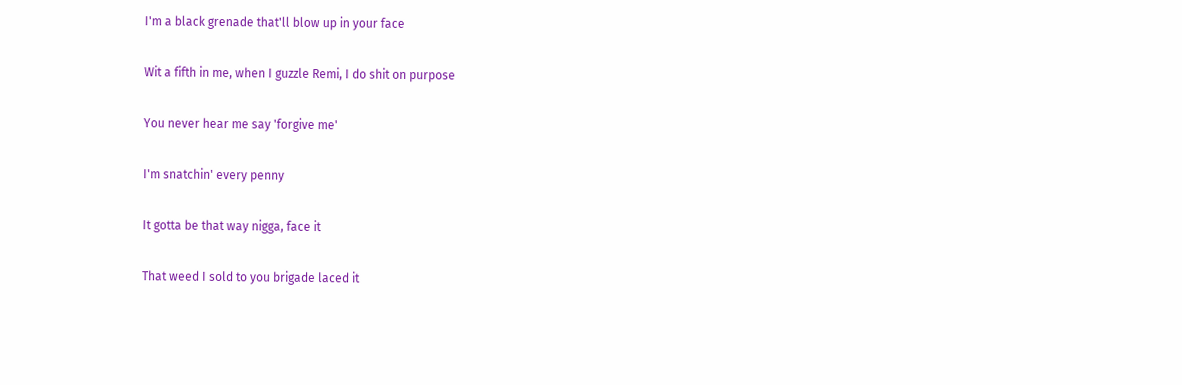I'm a black grenade that'll blow up in your face

Wit a fifth in me, when I guzzle Remi, I do shit on purpose

You never hear me say 'forgive me'

I'm snatchin' every penny

It gotta be that way nigga, face it

That weed I sold to you brigade laced it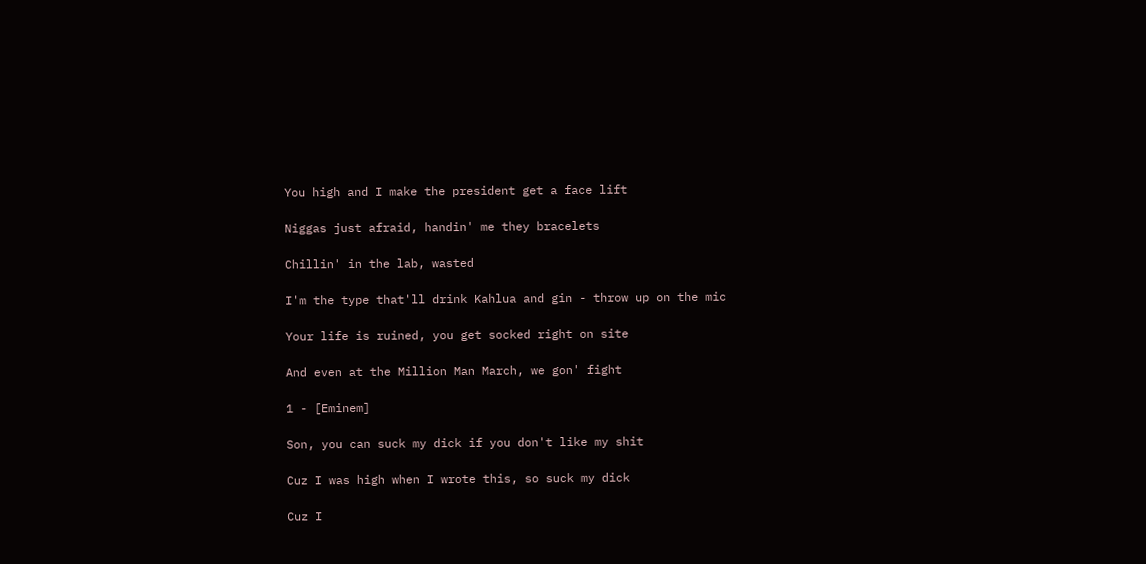You high and I make the president get a face lift

Niggas just afraid, handin' me they bracelets

Chillin' in the lab, wasted

I'm the type that'll drink Kahlua and gin - throw up on the mic

Your life is ruined, you get socked right on site

And even at the Million Man March, we gon' fight

1 - [Eminem]

Son, you can suck my dick if you don't like my shit

Cuz I was high when I wrote this, so suck my dick

Cuz I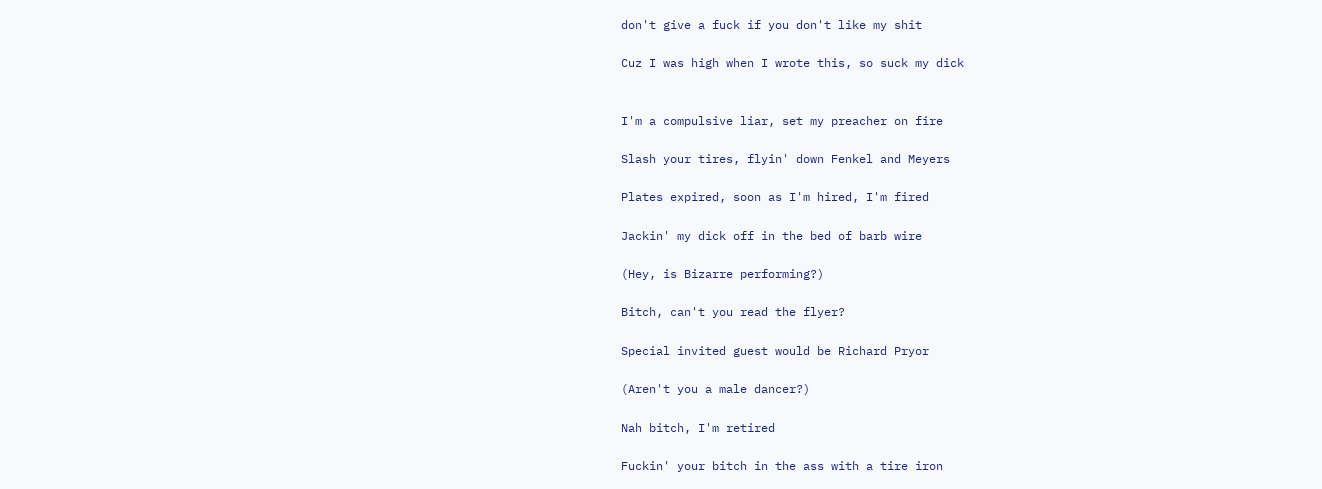don't give a fuck if you don't like my shit

Cuz I was high when I wrote this, so suck my dick


I'm a compulsive liar, set my preacher on fire

Slash your tires, flyin' down Fenkel and Meyers

Plates expired, soon as I'm hired, I'm fired

Jackin' my dick off in the bed of barb wire

(Hey, is Bizarre performing?)

Bitch, can't you read the flyer?

Special invited guest would be Richard Pryor

(Aren't you a male dancer?)

Nah bitch, I'm retired

Fuckin' your bitch in the ass with a tire iron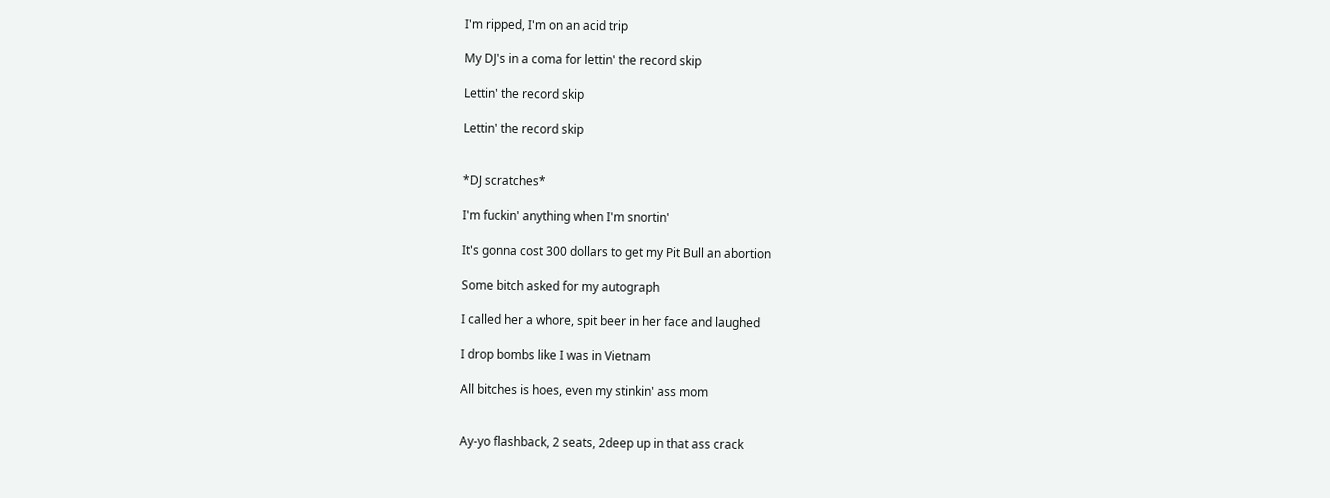I'm ripped, I'm on an acid trip

My DJ's in a coma for lettin' the record skip

Lettin' the record skip

Lettin' the record skip


*DJ scratches*

I'm fuckin' anything when I'm snortin'

It's gonna cost 300 dollars to get my Pit Bull an abortion

Some bitch asked for my autograph

I called her a whore, spit beer in her face and laughed

I drop bombs like I was in Vietnam

All bitches is hoes, even my stinkin' ass mom


Ay-yo flashback, 2 seats, 2deep up in that ass crack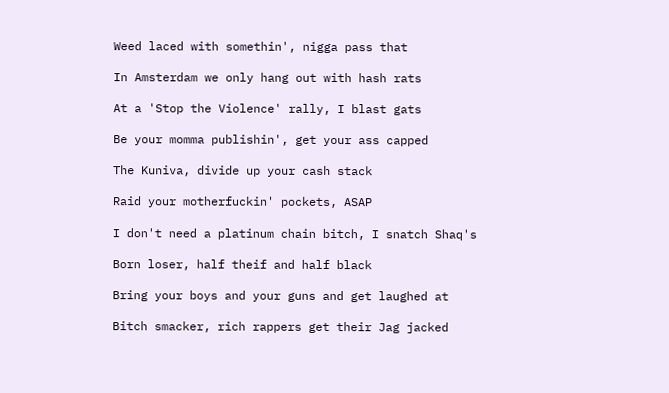Weed laced with somethin', nigga pass that

In Amsterdam we only hang out with hash rats

At a 'Stop the Violence' rally, I blast gats

Be your momma publishin', get your ass capped

The Kuniva, divide up your cash stack

Raid your motherfuckin' pockets, ASAP

I don't need a platinum chain bitch, I snatch Shaq's

Born loser, half theif and half black

Bring your boys and your guns and get laughed at

Bitch smacker, rich rappers get their Jag jacked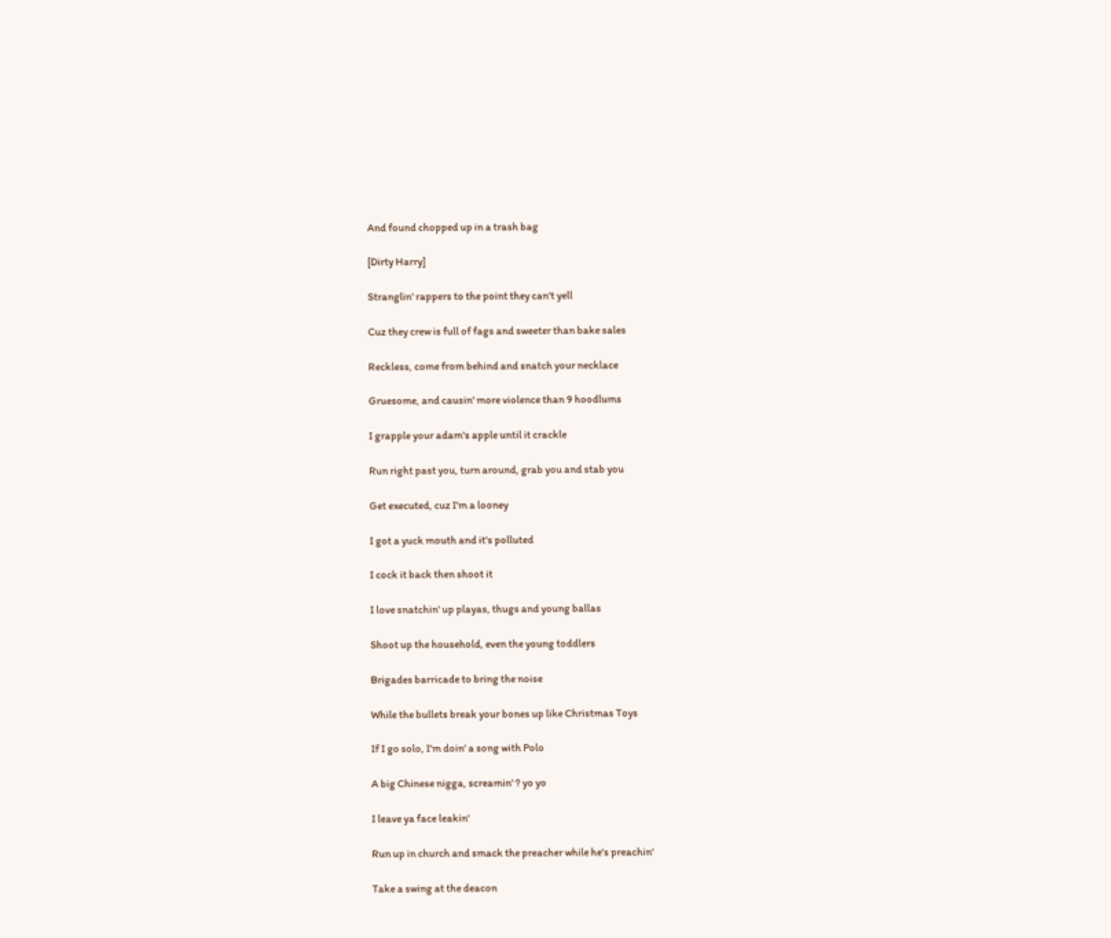And found chopped up in a trash bag

[Dirty Harry]

Stranglin' rappers to the point they can't yell

Cuz they crew is full of fags and sweeter than bake sales

Reckless, come from behind and snatch your necklace

Gruesome, and causin' more violence than 9 hoodlums

I grapple your adam's apple until it crackle

Run right past you, turn around, grab you and stab you

Get executed, cuz I'm a looney

I got a yuck mouth and it's polluted

I cock it back then shoot it

I love snatchin' up playas, thugs and young ballas

Shoot up the household, even the young toddlers

Brigades barricade to bring the noise

While the bullets break your bones up like Christmas Toys

If I go solo, I'm doin' a song with Polo

A big Chinese nigga, screamin' ? yo yo

I leave ya face leakin'

Run up in church and smack the preacher while he's preachin'

Take a swing at the deacon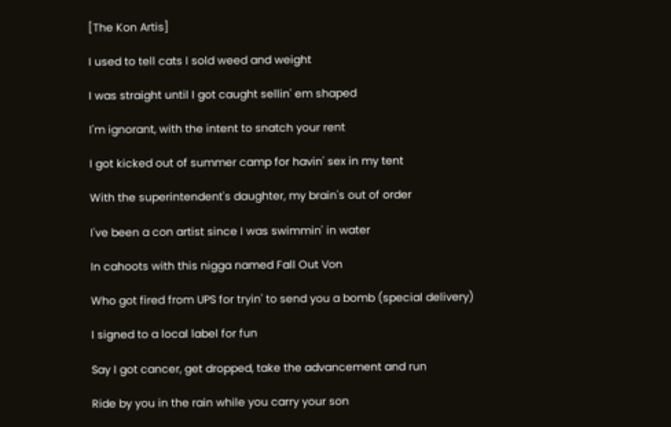[The Kon Artis]

I used to tell cats I sold weed and weight

I was straight until I got caught sellin' em shaped

I'm ignorant, with the intent to snatch your rent

I got kicked out of summer camp for havin' sex in my tent

With the superintendent's daughter, my brain's out of order

I've been a con artist since I was swimmin' in water

In cahoots with this nigga named Fall Out Von

Who got fired from UPS for tryin' to send you a bomb (special delivery)

I signed to a local label for fun

Say I got cancer, get dropped, take the advancement and run

Ride by you in the rain while you carry your son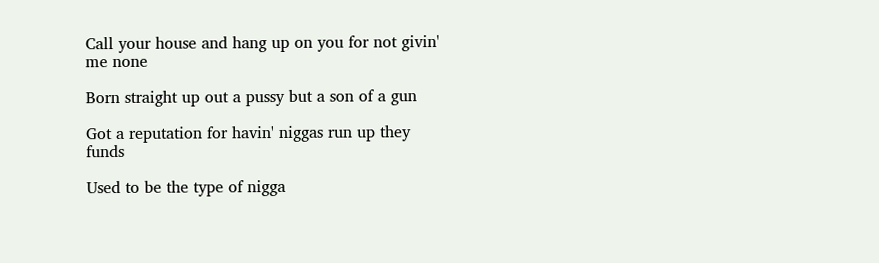Call your house and hang up on you for not givin' me none

Born straight up out a pussy but a son of a gun

Got a reputation for havin' niggas run up they funds

Used to be the type of nigga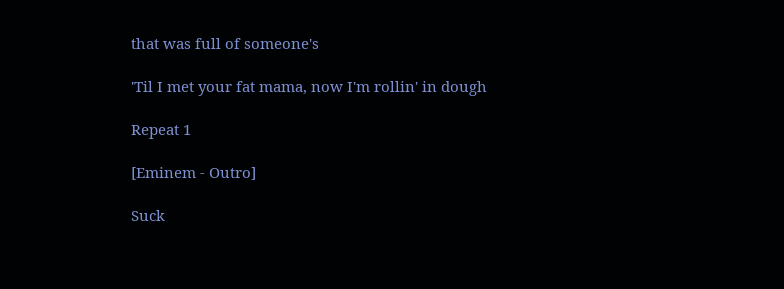that was full of someone's

'Til I met your fat mama, now I'm rollin' in dough

Repeat 1

[Eminem - Outro]

Suck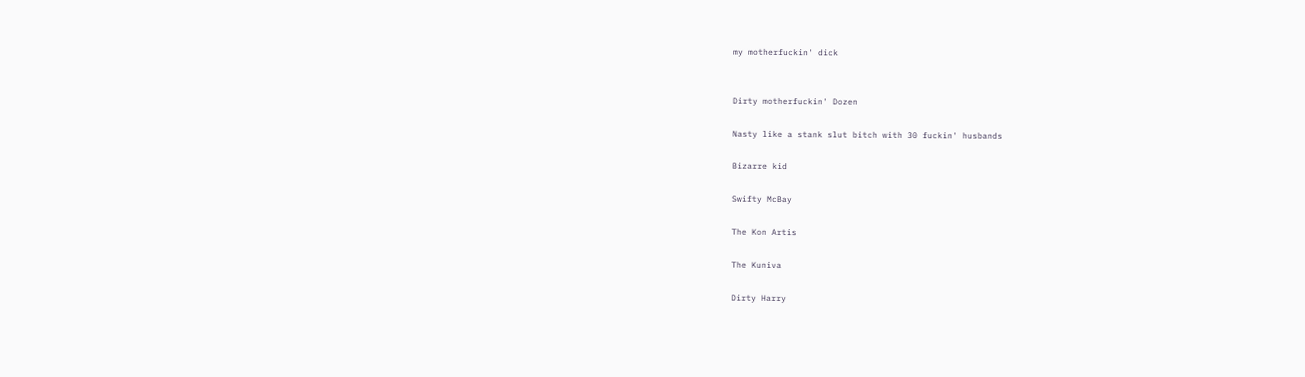my motherfuckin' dick


Dirty motherfuckin' Dozen

Nasty like a stank slut bitch with 30 fuckin' husbands

Bizarre kid

Swifty McBay

The Kon Artis

The Kuniva

Dirty Harry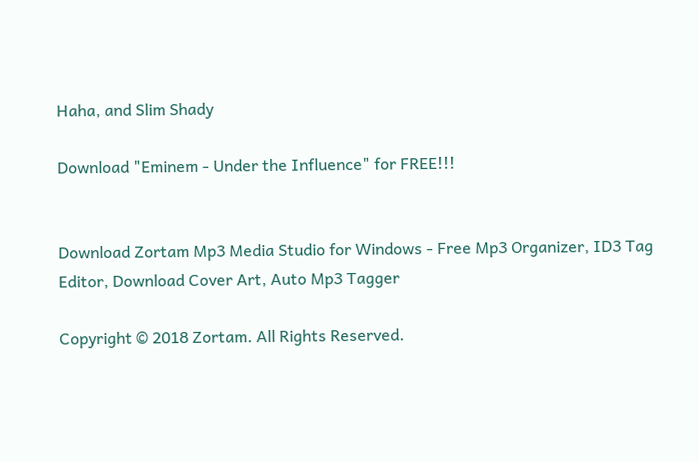Haha, and Slim Shady

Download "Eminem - Under the Influence" for FREE!!!


Download Zortam Mp3 Media Studio for Windows - Free Mp3 Organizer, ID3 Tag Editor, Download Cover Art, Auto Mp3 Tagger

Copyright © 2018 Zortam. All Rights Reserved.